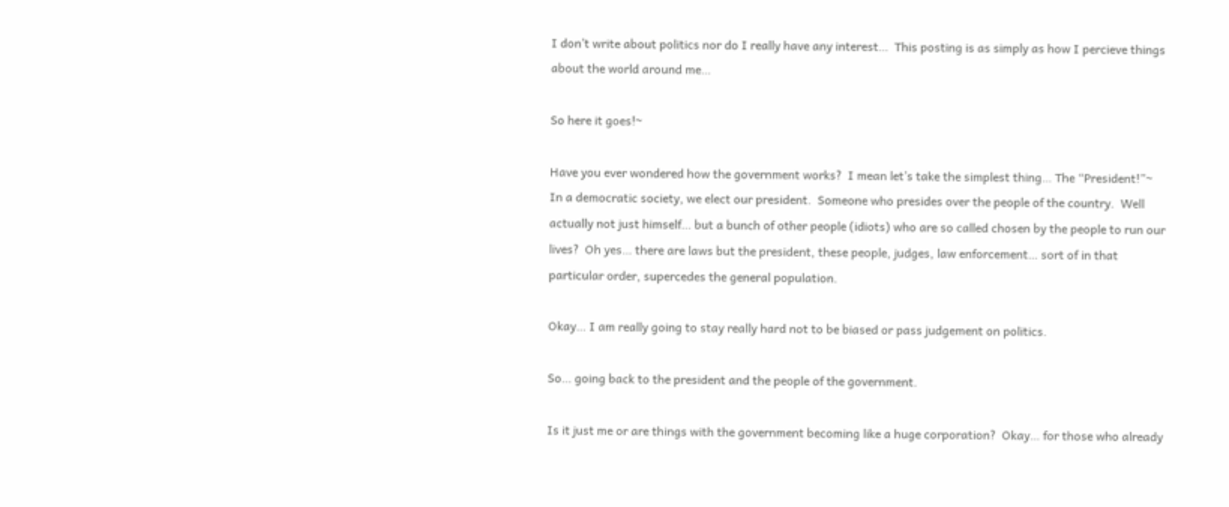I don’t write about politics nor do I really have any interest…  This posting is as simply as how I percieve things about the world around me…

So here it goes!~

Have you ever wondered how the government works?  I mean let’s take the simplest thing… The “President!”~  In a democratic society, we elect our president.  Someone who presides over the people of the country.  Well actually not just himself… but a bunch of other people (idiots) who are so called chosen by the people to run our lives?  Oh yes… there are laws but the president, these people, judges, law enforcement… sort of in that particular order, supercedes the general population.

Okay… I am really going to stay really hard not to be biased or pass judgement on politics.

So… going back to the president and the people of the government.

Is it just me or are things with the government becoming like a huge corporation?  Okay… for those who already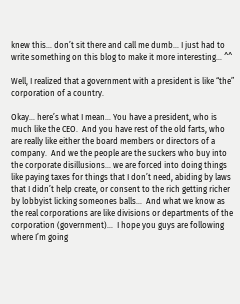knew this… don’t sit there and call me dumb… I just had to write something on this blog to make it more interesting… ^^

Well, I realized that a government with a president is like “the” corporation of a country.

Okay… here’s what I mean… You have a president, who is much like the CEO.  And you have rest of the old farts, who are really like either the board members or directors of a company.  And we the people are the suckers who buy into the corporate disillusions… we are forced into doing things like paying taxes for things that I don’t need, abiding by laws that I didn’t help create, or consent to the rich getting richer by lobbyist licking someones balls…  And what we know as the real corporations are like divisions or departments of the corporation (government)…  I hope you guys are following where I’m going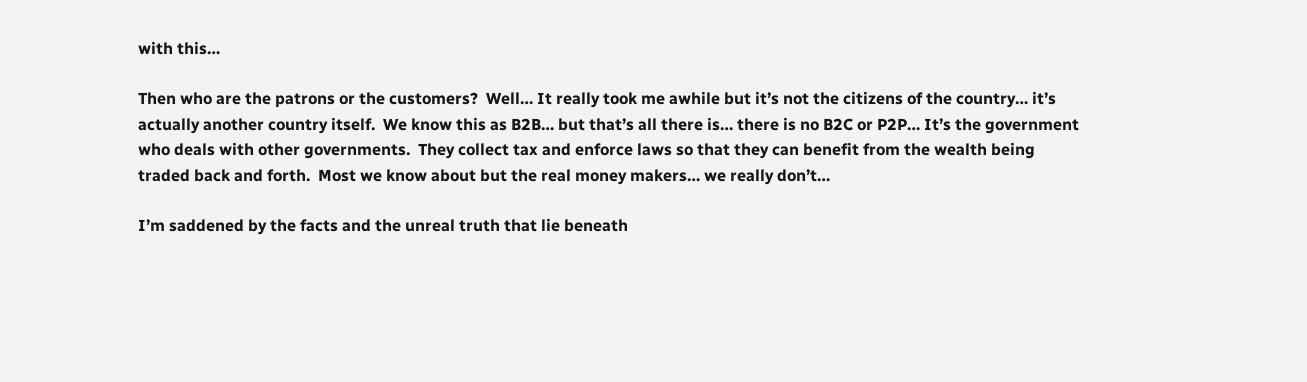with this…

Then who are the patrons or the customers?  Well… It really took me awhile but it’s not the citizens of the country… it’s actually another country itself.  We know this as B2B… but that’s all there is… there is no B2C or P2P… It’s the government who deals with other governments.  They collect tax and enforce laws so that they can benefit from the wealth being traded back and forth.  Most we know about but the real money makers… we really don’t…

I’m saddened by the facts and the unreal truth that lie beneath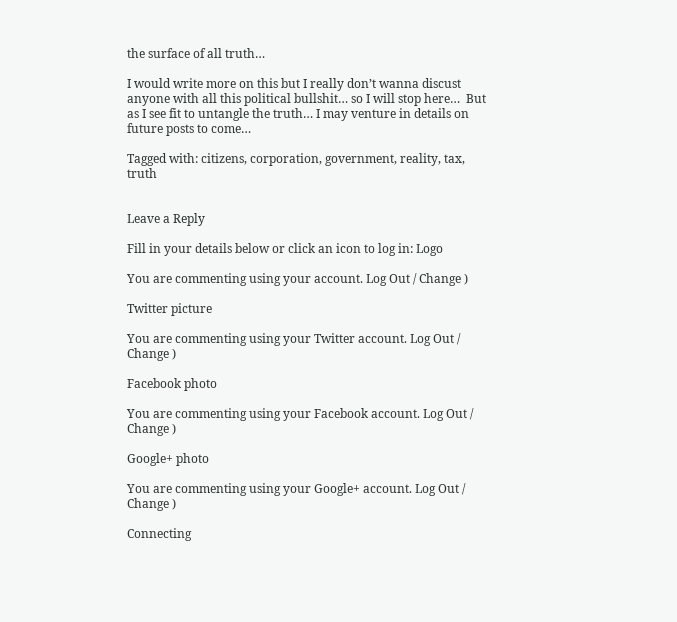the surface of all truth…

I would write more on this but I really don’t wanna discust anyone with all this political bullshit… so I will stop here…  But as I see fit to untangle the truth… I may venture in details on future posts to come…

Tagged with: citizens, corporation, government, reality, tax, truth


Leave a Reply

Fill in your details below or click an icon to log in: Logo

You are commenting using your account. Log Out / Change )

Twitter picture

You are commenting using your Twitter account. Log Out / Change )

Facebook photo

You are commenting using your Facebook account. Log Out / Change )

Google+ photo

You are commenting using your Google+ account. Log Out / Change )

Connecting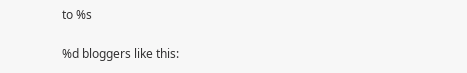to %s

%d bloggers like this: